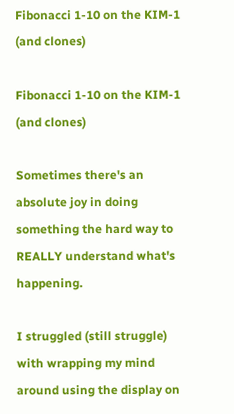Fibonacci 1-10 on the KIM-1 (and clones)

Fibonacci 1-10 on the KIM-1 (and clones)

Sometimes there's an absolute joy in doing something the hard way to REALLY understand what's happening.

I struggled (still struggle) with wrapping my mind around using the display on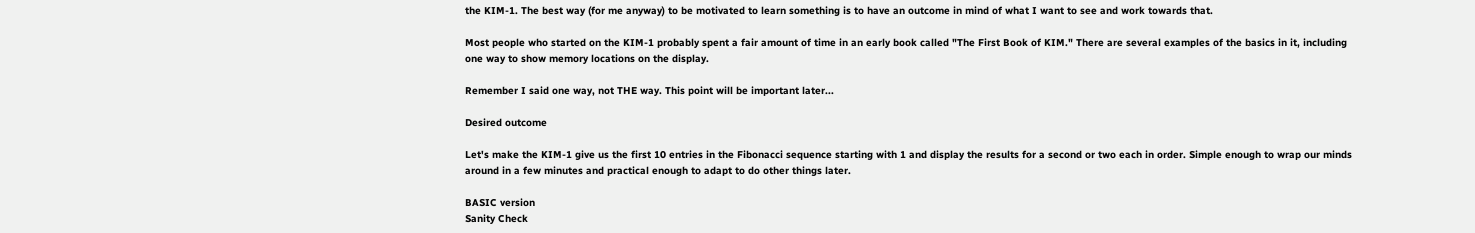the KIM-1. The best way (for me anyway) to be motivated to learn something is to have an outcome in mind of what I want to see and work towards that.

Most people who started on the KIM-1 probably spent a fair amount of time in an early book called "The First Book of KIM." There are several examples of the basics in it, including one way to show memory locations on the display.

Remember I said one way, not THE way. This point will be important later...

Desired outcome

Let's make the KIM-1 give us the first 10 entries in the Fibonacci sequence starting with 1 and display the results for a second or two each in order. Simple enough to wrap our minds around in a few minutes and practical enough to adapt to do other things later.

BASIC version
Sanity Check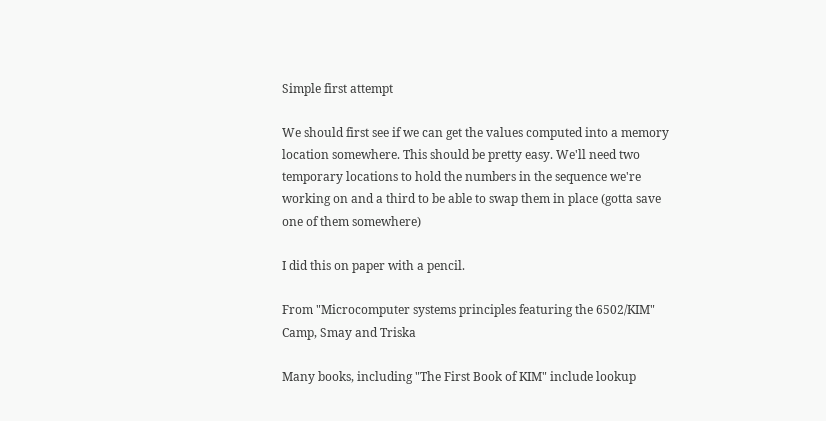Simple first attempt

We should first see if we can get the values computed into a memory location somewhere. This should be pretty easy. We'll need two temporary locations to hold the numbers in the sequence we're working on and a third to be able to swap them in place (gotta save one of them somewhere)

I did this on paper with a pencil.

From "Microcomputer systems principles featuring the 6502/KIM" Camp, Smay and Triska

Many books, including "The First Book of KIM" include lookup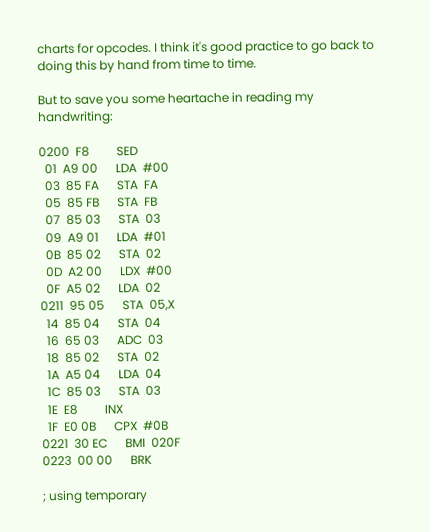charts for opcodes. I think it's good practice to go back to doing this by hand from time to time.

But to save you some heartache in reading my handwriting:

0200  F8         SED
  01  A9 00      LDA  #00
  03  85 FA      STA  FA
  05  85 FB      STA  FB
  07  85 03      STA  03
  09  A9 01      LDA  #01
  0B  85 02      STA  02
  0D  A2 00      LDX  #00
  0F  A5 02      LDA  02
0211  95 05      STA  05,X
  14  85 04      STA  04
  16  65 03      ADC  03
  18  85 02      STA  02
  1A  A5 04      LDA  04
  1C  85 03      STA  03
  1E  E8         INX
  1F  E0 0B      CPX  #0B
0221  30 EC      BMI  020F
0223  00 00      BRK

; using temporary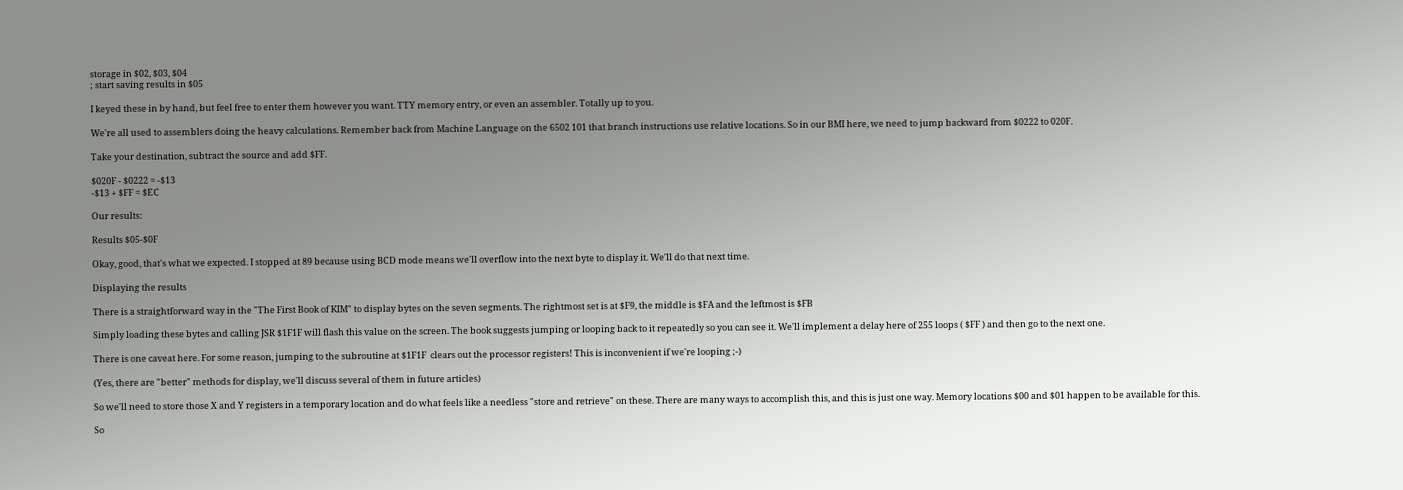storage in $02, $03, $04
; start saving results in $05

I keyed these in by hand, but feel free to enter them however you want. TTY memory entry, or even an assembler. Totally up to you.

We're all used to assemblers doing the heavy calculations. Remember back from Machine Language on the 6502 101 that branch instructions use relative locations. So in our BMI here, we need to jump backward from $0222 to 020F.

Take your destination, subtract the source and add $FF.

$020F - $0222 = -$13
-$13 + $FF = $EC

Our results:

Results $05-$0F

Okay, good, that's what we expected. I stopped at 89 because using BCD mode means we'll overflow into the next byte to display it. We'll do that next time.

Displaying the results

There is a straightforward way in the "The First Book of KIM" to display bytes on the seven segments. The rightmost set is at $F9, the middle is $FA and the leftmost is $FB

Simply loading these bytes and calling JSR $1F1F will flash this value on the screen. The book suggests jumping or looping back to it repeatedly so you can see it. We'll implement a delay here of 255 loops ( $FF ) and then go to the next one.

There is one caveat here. For some reason, jumping to the subroutine at $1F1F  clears out the processor registers! This is inconvenient if we're looping ;-)

(Yes, there are "better" methods for display, we'll discuss several of them in future articles)

So we'll need to store those X and Y registers in a temporary location and do what feels like a needless "store and retrieve" on these. There are many ways to accomplish this, and this is just one way. Memory locations $00 and $01 happen to be available for this.

So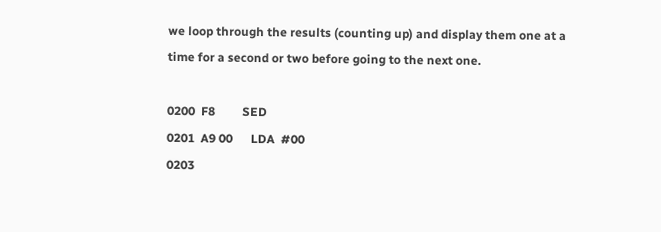we loop through the results (counting up) and display them one at a time for a second or two before going to the next one.

0200  F8         SED
0201  A9 00      LDA  #00
0203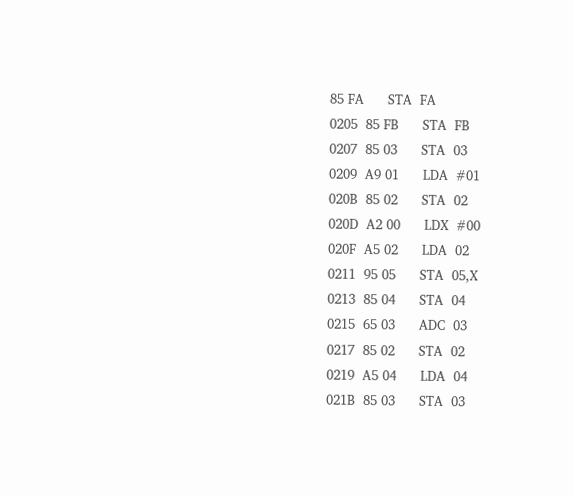85 FA      STA  FA
0205  85 FB      STA  FB
0207  85 03      STA  03
0209  A9 01      LDA  #01
020B  85 02      STA  02
020D  A2 00      LDX  #00
020F  A5 02      LDA  02
0211  95 05      STA  05,X
0213  85 04      STA  04
0215  65 03      ADC  03
0217  85 02      STA  02
0219  A5 04      LDA  04
021B  85 03      STA  03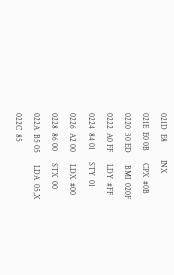021D  E8         INX
021E  E0 0B      CPX  #0B
0220  30 ED      BMI  020F
0222  A0 FF      LDY  #FF
0224  84 01      STY  01
0226  A2 00      LDX  #00
0228  86 00      STX  00
022A  B5 05      LDA  05,X
022C  85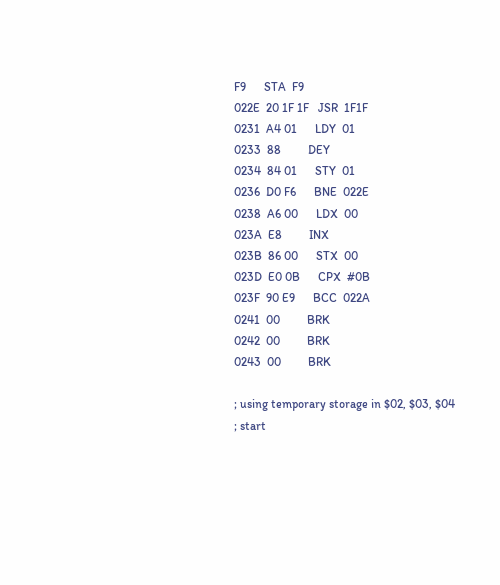F9      STA  F9
022E  20 1F 1F   JSR  1F1F
0231  A4 01      LDY  01
0233  88         DEY
0234  84 01      STY  01
0236  D0 F6      BNE  022E
0238  A6 00      LDX  00
023A  E8         INX
023B  86 00      STX  00
023D  E0 0B      CPX  #0B
023F  90 E9      BCC  022A
0241  00         BRK
0242  00         BRK
0243  00         BRK

; using temporary storage in $02, $03, $04
; start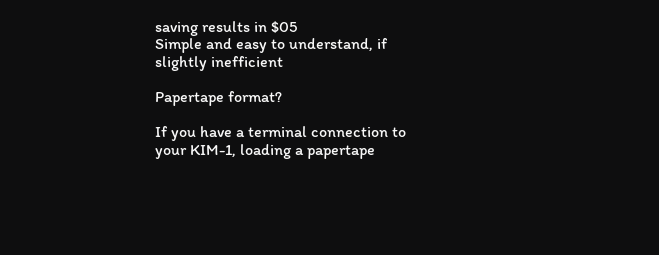saving results in $05
Simple and easy to understand, if slightly inefficient

Papertape format?

If you have a terminal connection to your KIM-1, loading a papertape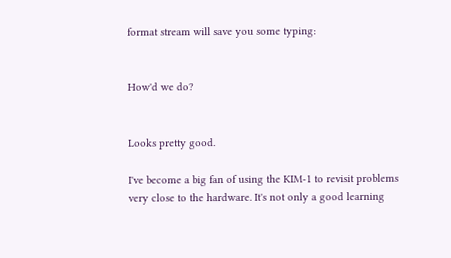format stream will save you some typing:


How'd we do?


Looks pretty good.

I've become a big fan of using the KIM-1 to revisit problems very close to the hardware. It's not only a good learning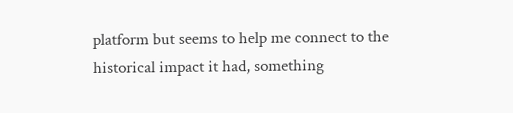platform but seems to help me connect to the historical impact it had, something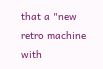that a "new retro machine with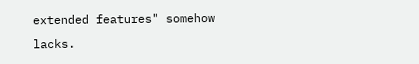extended features" somehow lacks.